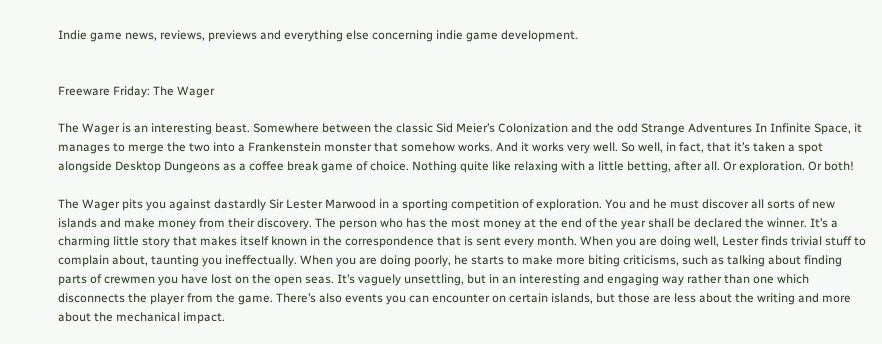Indie game news, reviews, previews and everything else concerning indie game development.


Freeware Friday: The Wager

The Wager is an interesting beast. Somewhere between the classic Sid Meier’s Colonization and the odd Strange Adventures In Infinite Space, it manages to merge the two into a Frankenstein monster that somehow works. And it works very well. So well, in fact, that it’s taken a spot alongside Desktop Dungeons as a coffee break game of choice. Nothing quite like relaxing with a little betting, after all. Or exploration. Or both!

The Wager pits you against dastardly Sir Lester Marwood in a sporting competition of exploration. You and he must discover all sorts of new islands and make money from their discovery. The person who has the most money at the end of the year shall be declared the winner. It’s a charming little story that makes itself known in the correspondence that is sent every month. When you are doing well, Lester finds trivial stuff to complain about, taunting you ineffectually. When you are doing poorly, he starts to make more biting criticisms, such as talking about finding parts of crewmen you have lost on the open seas. It’s vaguely unsettling, but in an interesting and engaging way rather than one which disconnects the player from the game. There’s also events you can encounter on certain islands, but those are less about the writing and more about the mechanical impact.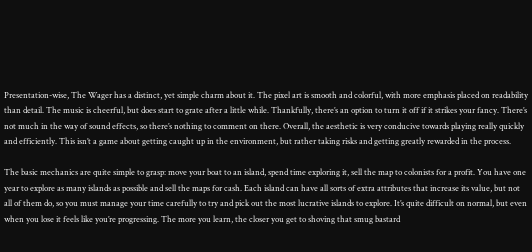Presentation-wise, The Wager has a distinct, yet simple charm about it. The pixel art is smooth and colorful, with more emphasis placed on readability than detail. The music is cheerful, but does start to grate after a little while. Thankfully, there’s an option to turn it off if it strikes your fancy. There’s not much in the way of sound effects, so there’s nothing to comment on there. Overall, the aesthetic is very conducive towards playing really quickly and efficiently. This isn’t a game about getting caught up in the environment, but rather taking risks and getting greatly rewarded in the process.

The basic mechanics are quite simple to grasp: move your boat to an island, spend time exploring it, sell the map to colonists for a profit. You have one year to explore as many islands as possible and sell the maps for cash. Each island can have all sorts of extra attributes that increase its value, but not all of them do, so you must manage your time carefully to try and pick out the most lucrative islands to explore. It’s quite difficult on normal, but even when you lose it feels like you’re progressing. The more you learn, the closer you get to shoving that smug bastard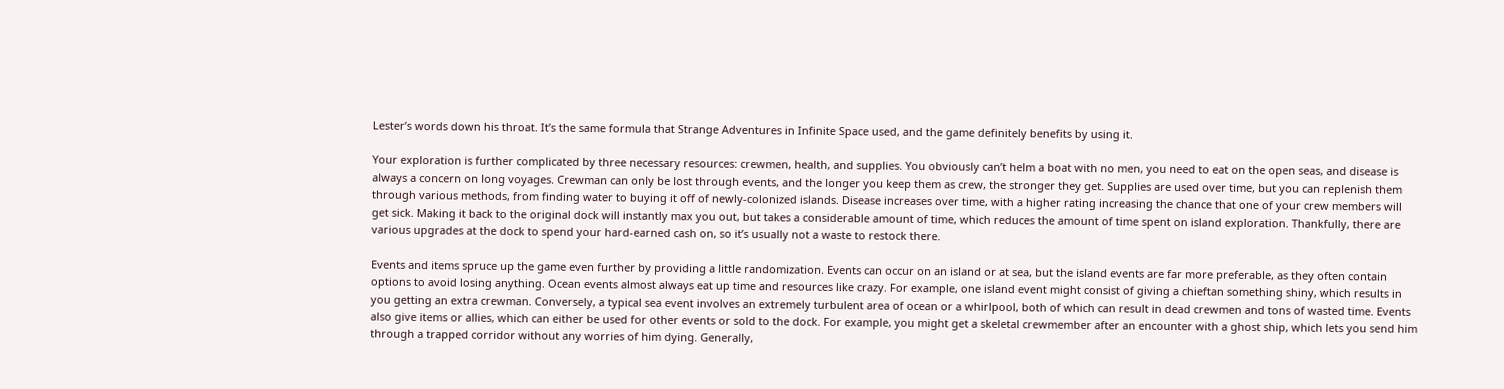Lester’s words down his throat. It’s the same formula that Strange Adventures in Infinite Space used, and the game definitely benefits by using it.

Your exploration is further complicated by three necessary resources: crewmen, health, and supplies. You obviously can’t helm a boat with no men, you need to eat on the open seas, and disease is always a concern on long voyages. Crewman can only be lost through events, and the longer you keep them as crew, the stronger they get. Supplies are used over time, but you can replenish them through various methods, from finding water to buying it off of newly-colonized islands. Disease increases over time, with a higher rating increasing the chance that one of your crew members will get sick. Making it back to the original dock will instantly max you out, but takes a considerable amount of time, which reduces the amount of time spent on island exploration. Thankfully, there are various upgrades at the dock to spend your hard-earned cash on, so it’s usually not a waste to restock there.

Events and items spruce up the game even further by providing a little randomization. Events can occur on an island or at sea, but the island events are far more preferable, as they often contain options to avoid losing anything. Ocean events almost always eat up time and resources like crazy. For example, one island event might consist of giving a chieftan something shiny, which results in you getting an extra crewman. Conversely, a typical sea event involves an extremely turbulent area of ocean or a whirlpool, both of which can result in dead crewmen and tons of wasted time. Events also give items or allies, which can either be used for other events or sold to the dock. For example, you might get a skeletal crewmember after an encounter with a ghost ship, which lets you send him through a trapped corridor without any worries of him dying. Generally,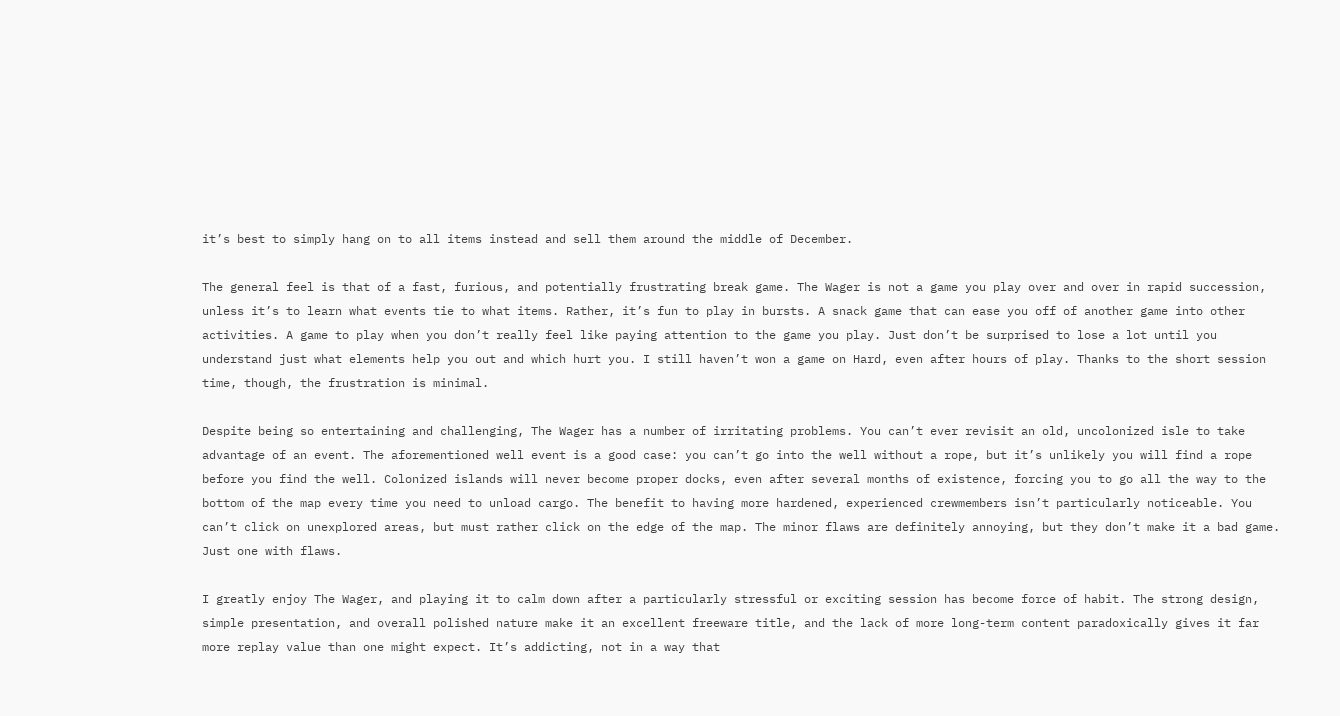it’s best to simply hang on to all items instead and sell them around the middle of December.

The general feel is that of a fast, furious, and potentially frustrating break game. The Wager is not a game you play over and over in rapid succession, unless it’s to learn what events tie to what items. Rather, it’s fun to play in bursts. A snack game that can ease you off of another game into other activities. A game to play when you don’t really feel like paying attention to the game you play. Just don’t be surprised to lose a lot until you understand just what elements help you out and which hurt you. I still haven’t won a game on Hard, even after hours of play. Thanks to the short session time, though, the frustration is minimal.

Despite being so entertaining and challenging, The Wager has a number of irritating problems. You can’t ever revisit an old, uncolonized isle to take advantage of an event. The aforementioned well event is a good case: you can’t go into the well without a rope, but it’s unlikely you will find a rope before you find the well. Colonized islands will never become proper docks, even after several months of existence, forcing you to go all the way to the bottom of the map every time you need to unload cargo. The benefit to having more hardened, experienced crewmembers isn’t particularly noticeable. You can’t click on unexplored areas, but must rather click on the edge of the map. The minor flaws are definitely annoying, but they don’t make it a bad game. Just one with flaws.

I greatly enjoy The Wager, and playing it to calm down after a particularly stressful or exciting session has become force of habit. The strong design, simple presentation, and overall polished nature make it an excellent freeware title, and the lack of more long-term content paradoxically gives it far more replay value than one might expect. It’s addicting, not in a way that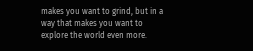makes you want to grind, but in a way that makes you want to explore the world even more.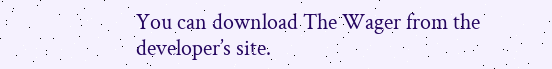You can download The Wager from the developer’s site.